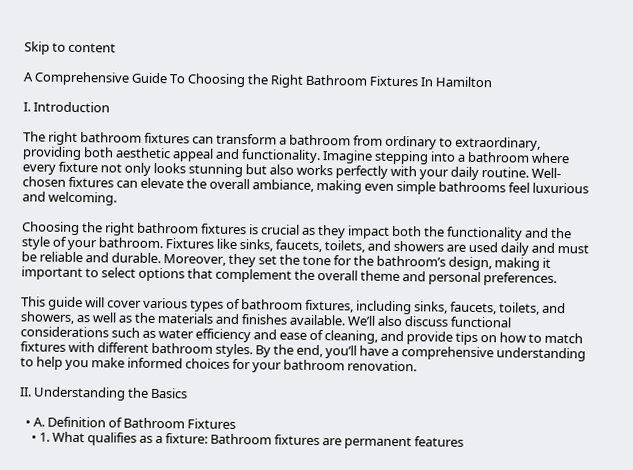Skip to content

A Comprehensive Guide To Choosing the Right Bathroom Fixtures In Hamilton

I. Introduction

The right bathroom fixtures can transform a bathroom from ordinary to extraordinary, providing both aesthetic appeal and functionality. Imagine stepping into a bathroom where every fixture not only looks stunning but also works perfectly with your daily routine. Well-chosen fixtures can elevate the overall ambiance, making even simple bathrooms feel luxurious and welcoming.

Choosing the right bathroom fixtures is crucial as they impact both the functionality and the style of your bathroom. Fixtures like sinks, faucets, toilets, and showers are used daily and must be reliable and durable. Moreover, they set the tone for the bathroom’s design, making it important to select options that complement the overall theme and personal preferences.

This guide will cover various types of bathroom fixtures, including sinks, faucets, toilets, and showers, as well as the materials and finishes available. We’ll also discuss functional considerations such as water efficiency and ease of cleaning, and provide tips on how to match fixtures with different bathroom styles. By the end, you’ll have a comprehensive understanding to help you make informed choices for your bathroom renovation.

II. Understanding the Basics

  • A. Definition of Bathroom Fixtures
    • 1. What qualifies as a fixture: Bathroom fixtures are permanent features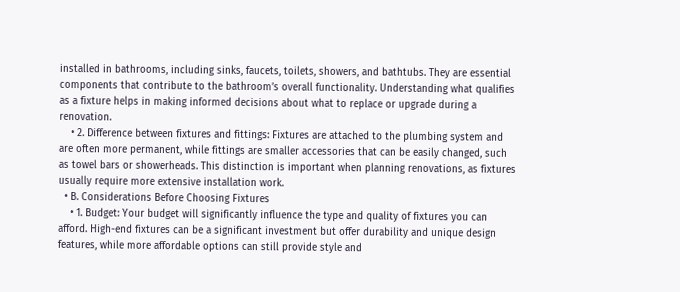installed in bathrooms, including sinks, faucets, toilets, showers, and bathtubs. They are essential components that contribute to the bathroom’s overall functionality. Understanding what qualifies as a fixture helps in making informed decisions about what to replace or upgrade during a renovation.
    • 2. Difference between fixtures and fittings: Fixtures are attached to the plumbing system and are often more permanent, while fittings are smaller accessories that can be easily changed, such as towel bars or showerheads. This distinction is important when planning renovations, as fixtures usually require more extensive installation work.
  • B. Considerations Before Choosing Fixtures
    • 1. Budget: Your budget will significantly influence the type and quality of fixtures you can afford. High-end fixtures can be a significant investment but offer durability and unique design features, while more affordable options can still provide style and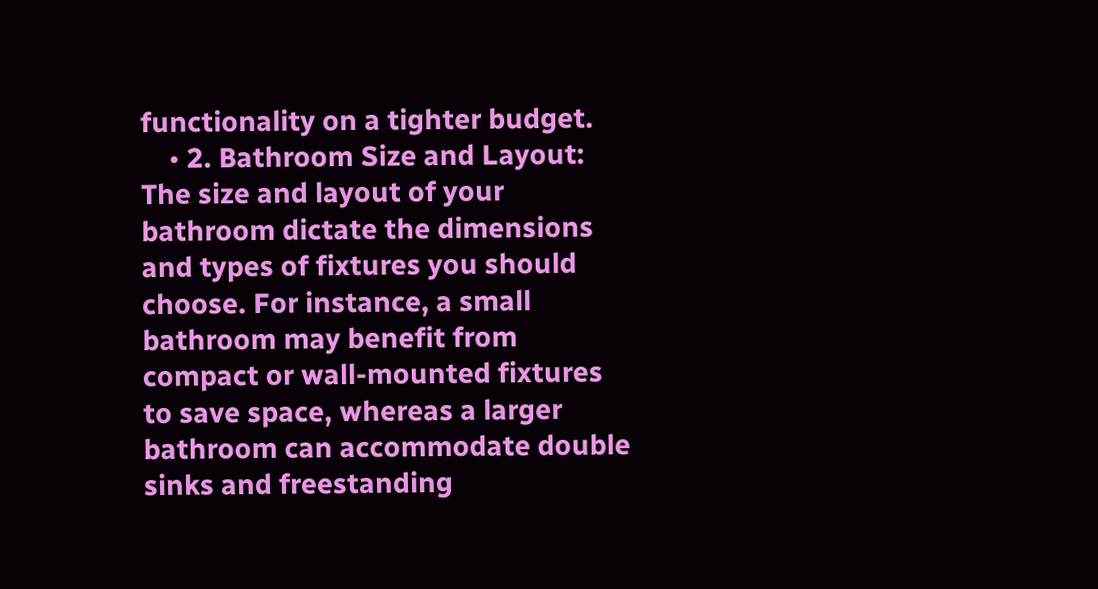functionality on a tighter budget.
    • 2. Bathroom Size and Layout: The size and layout of your bathroom dictate the dimensions and types of fixtures you should choose. For instance, a small bathroom may benefit from compact or wall-mounted fixtures to save space, whereas a larger bathroom can accommodate double sinks and freestanding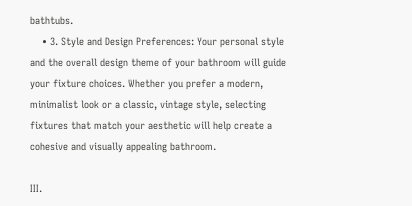bathtubs.
    • 3. Style and Design Preferences: Your personal style and the overall design theme of your bathroom will guide your fixture choices. Whether you prefer a modern, minimalist look or a classic, vintage style, selecting fixtures that match your aesthetic will help create a cohesive and visually appealing bathroom.

III.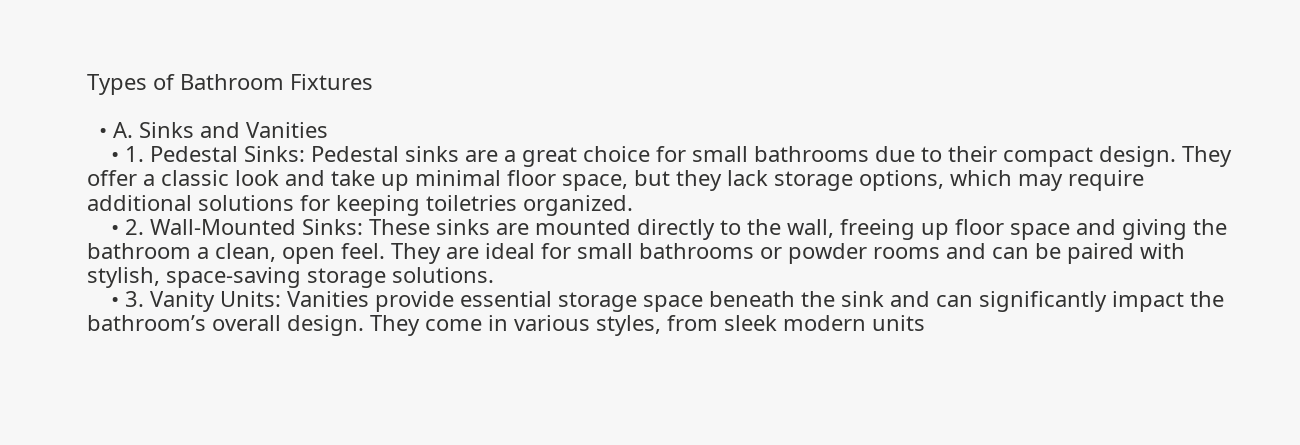Types of Bathroom Fixtures

  • A. Sinks and Vanities
    • 1. Pedestal Sinks: Pedestal sinks are a great choice for small bathrooms due to their compact design. They offer a classic look and take up minimal floor space, but they lack storage options, which may require additional solutions for keeping toiletries organized.
    • 2. Wall-Mounted Sinks: These sinks are mounted directly to the wall, freeing up floor space and giving the bathroom a clean, open feel. They are ideal for small bathrooms or powder rooms and can be paired with stylish, space-saving storage solutions.
    • 3. Vanity Units: Vanities provide essential storage space beneath the sink and can significantly impact the bathroom’s overall design. They come in various styles, from sleek modern units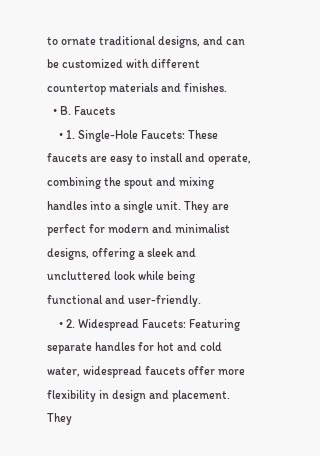to ornate traditional designs, and can be customized with different countertop materials and finishes.
  • B. Faucets
    • 1. Single-Hole Faucets: These faucets are easy to install and operate, combining the spout and mixing handles into a single unit. They are perfect for modern and minimalist designs, offering a sleek and uncluttered look while being functional and user-friendly.
    • 2. Widespread Faucets: Featuring separate handles for hot and cold water, widespread faucets offer more flexibility in design and placement. They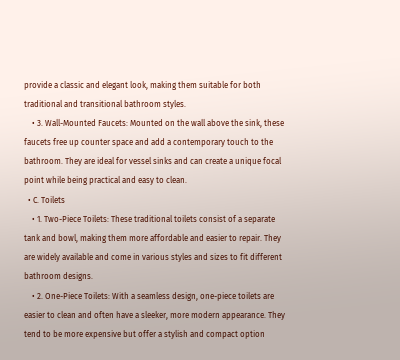provide a classic and elegant look, making them suitable for both traditional and transitional bathroom styles.
    • 3. Wall-Mounted Faucets: Mounted on the wall above the sink, these faucets free up counter space and add a contemporary touch to the bathroom. They are ideal for vessel sinks and can create a unique focal point while being practical and easy to clean.
  • C. Toilets
    • 1. Two-Piece Toilets: These traditional toilets consist of a separate tank and bowl, making them more affordable and easier to repair. They are widely available and come in various styles and sizes to fit different bathroom designs.
    • 2. One-Piece Toilets: With a seamless design, one-piece toilets are easier to clean and often have a sleeker, more modern appearance. They tend to be more expensive but offer a stylish and compact option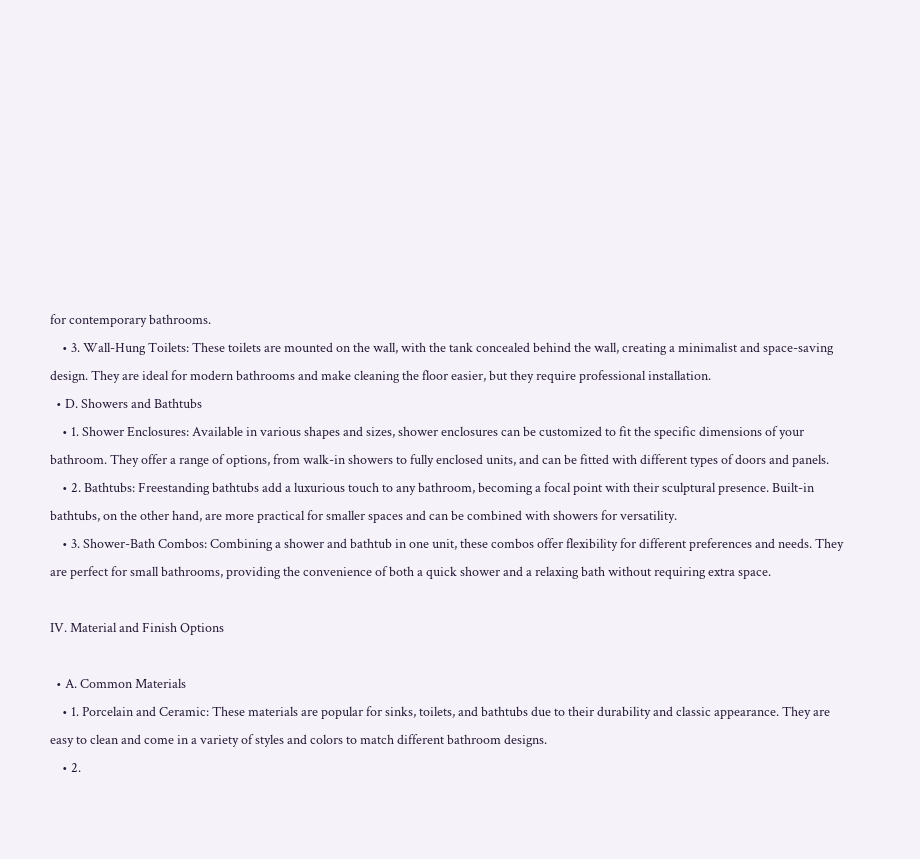for contemporary bathrooms.
    • 3. Wall-Hung Toilets: These toilets are mounted on the wall, with the tank concealed behind the wall, creating a minimalist and space-saving design. They are ideal for modern bathrooms and make cleaning the floor easier, but they require professional installation.
  • D. Showers and Bathtubs
    • 1. Shower Enclosures: Available in various shapes and sizes, shower enclosures can be customized to fit the specific dimensions of your bathroom. They offer a range of options, from walk-in showers to fully enclosed units, and can be fitted with different types of doors and panels.
    • 2. Bathtubs: Freestanding bathtubs add a luxurious touch to any bathroom, becoming a focal point with their sculptural presence. Built-in bathtubs, on the other hand, are more practical for smaller spaces and can be combined with showers for versatility.
    • 3. Shower-Bath Combos: Combining a shower and bathtub in one unit, these combos offer flexibility for different preferences and needs. They are perfect for small bathrooms, providing the convenience of both a quick shower and a relaxing bath without requiring extra space.

IV. Material and Finish Options

  • A. Common Materials
    • 1. Porcelain and Ceramic: These materials are popular for sinks, toilets, and bathtubs due to their durability and classic appearance. They are easy to clean and come in a variety of styles and colors to match different bathroom designs.
    • 2.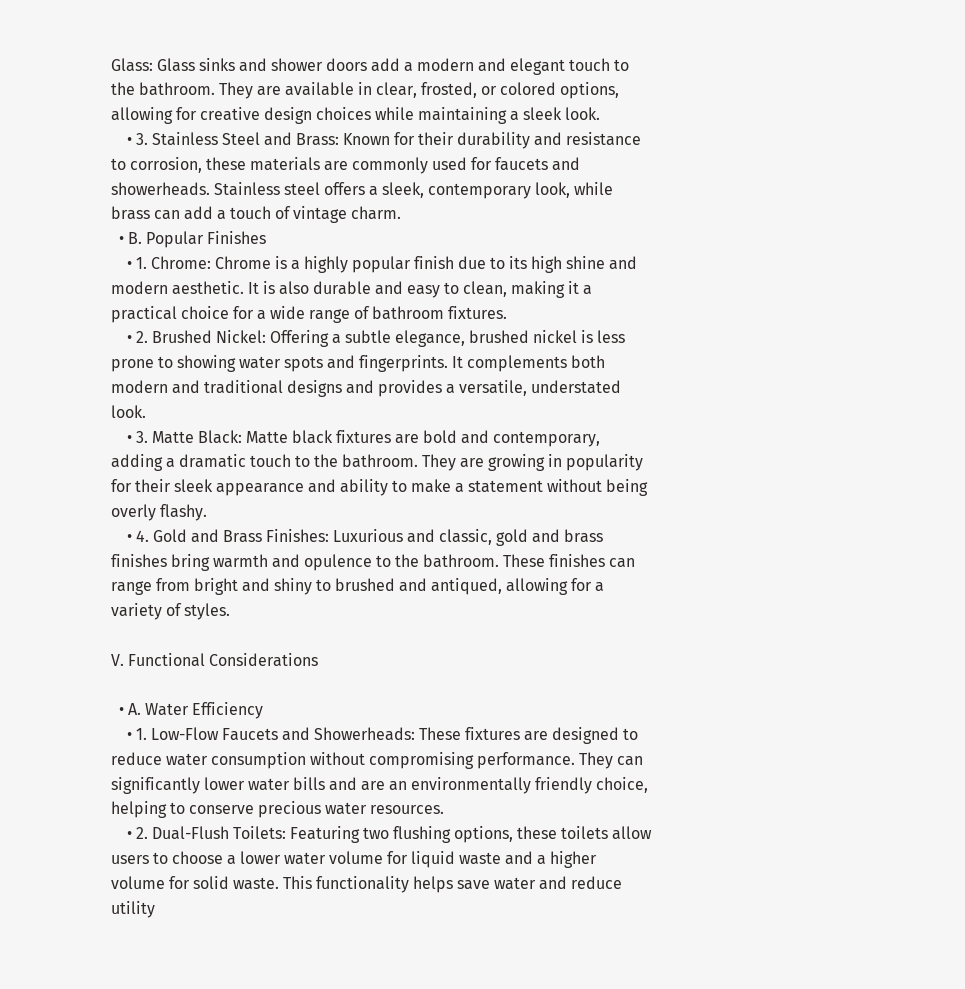Glass: Glass sinks and shower doors add a modern and elegant touch to the bathroom. They are available in clear, frosted, or colored options, allowing for creative design choices while maintaining a sleek look.
    • 3. Stainless Steel and Brass: Known for their durability and resistance to corrosion, these materials are commonly used for faucets and showerheads. Stainless steel offers a sleek, contemporary look, while brass can add a touch of vintage charm.
  • B. Popular Finishes
    • 1. Chrome: Chrome is a highly popular finish due to its high shine and modern aesthetic. It is also durable and easy to clean, making it a practical choice for a wide range of bathroom fixtures.
    • 2. Brushed Nickel: Offering a subtle elegance, brushed nickel is less prone to showing water spots and fingerprints. It complements both modern and traditional designs and provides a versatile, understated look.
    • 3. Matte Black: Matte black fixtures are bold and contemporary, adding a dramatic touch to the bathroom. They are growing in popularity for their sleek appearance and ability to make a statement without being overly flashy.
    • 4. Gold and Brass Finishes: Luxurious and classic, gold and brass finishes bring warmth and opulence to the bathroom. These finishes can range from bright and shiny to brushed and antiqued, allowing for a variety of styles.

V. Functional Considerations

  • A. Water Efficiency
    • 1. Low-Flow Faucets and Showerheads: These fixtures are designed to reduce water consumption without compromising performance. They can significantly lower water bills and are an environmentally friendly choice, helping to conserve precious water resources.
    • 2. Dual-Flush Toilets: Featuring two flushing options, these toilets allow users to choose a lower water volume for liquid waste and a higher volume for solid waste. This functionality helps save water and reduce utility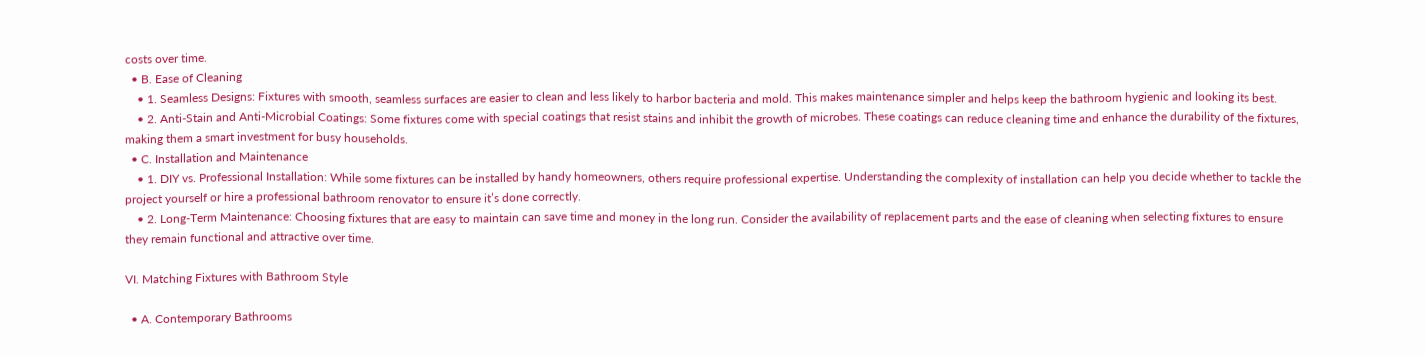costs over time.
  • B. Ease of Cleaning
    • 1. Seamless Designs: Fixtures with smooth, seamless surfaces are easier to clean and less likely to harbor bacteria and mold. This makes maintenance simpler and helps keep the bathroom hygienic and looking its best.
    • 2. Anti-Stain and Anti-Microbial Coatings: Some fixtures come with special coatings that resist stains and inhibit the growth of microbes. These coatings can reduce cleaning time and enhance the durability of the fixtures, making them a smart investment for busy households.
  • C. Installation and Maintenance
    • 1. DIY vs. Professional Installation: While some fixtures can be installed by handy homeowners, others require professional expertise. Understanding the complexity of installation can help you decide whether to tackle the project yourself or hire a professional bathroom renovator to ensure it’s done correctly.
    • 2. Long-Term Maintenance: Choosing fixtures that are easy to maintain can save time and money in the long run. Consider the availability of replacement parts and the ease of cleaning when selecting fixtures to ensure they remain functional and attractive over time.

VI. Matching Fixtures with Bathroom Style

  • A. Contemporary Bathrooms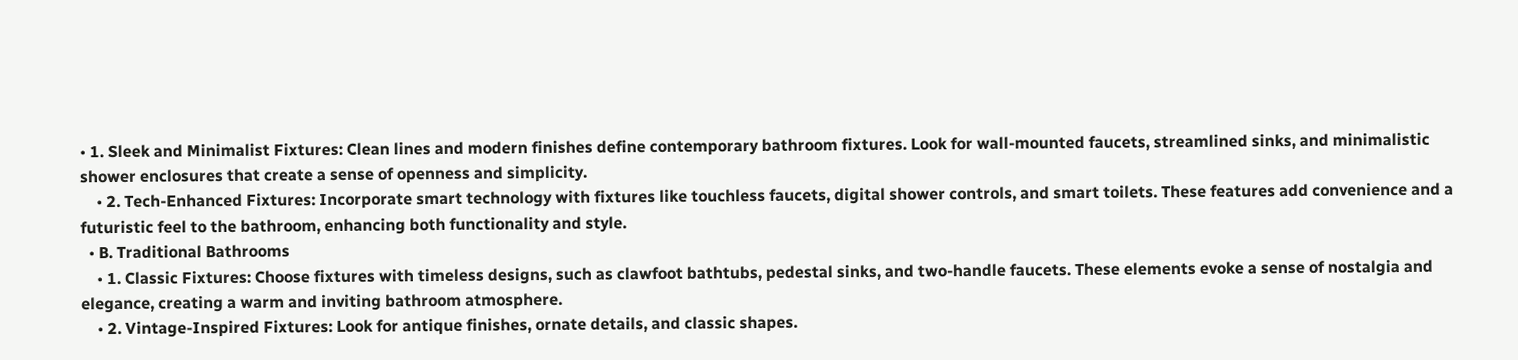• 1. Sleek and Minimalist Fixtures: Clean lines and modern finishes define contemporary bathroom fixtures. Look for wall-mounted faucets, streamlined sinks, and minimalistic shower enclosures that create a sense of openness and simplicity.
    • 2. Tech-Enhanced Fixtures: Incorporate smart technology with fixtures like touchless faucets, digital shower controls, and smart toilets. These features add convenience and a futuristic feel to the bathroom, enhancing both functionality and style.
  • B. Traditional Bathrooms
    • 1. Classic Fixtures: Choose fixtures with timeless designs, such as clawfoot bathtubs, pedestal sinks, and two-handle faucets. These elements evoke a sense of nostalgia and elegance, creating a warm and inviting bathroom atmosphere.
    • 2. Vintage-Inspired Fixtures: Look for antique finishes, ornate details, and classic shapes.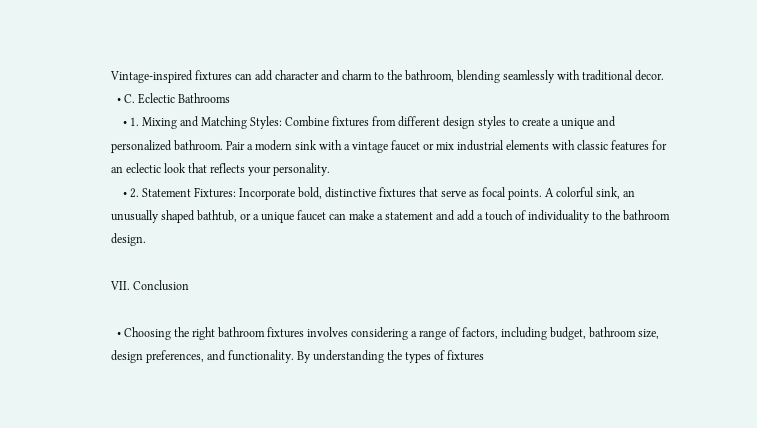Vintage-inspired fixtures can add character and charm to the bathroom, blending seamlessly with traditional decor.
  • C. Eclectic Bathrooms
    • 1. Mixing and Matching Styles: Combine fixtures from different design styles to create a unique and personalized bathroom. Pair a modern sink with a vintage faucet or mix industrial elements with classic features for an eclectic look that reflects your personality.
    • 2. Statement Fixtures: Incorporate bold, distinctive fixtures that serve as focal points. A colorful sink, an unusually shaped bathtub, or a unique faucet can make a statement and add a touch of individuality to the bathroom design.

VII. Conclusion

  • Choosing the right bathroom fixtures involves considering a range of factors, including budget, bathroom size, design preferences, and functionality. By understanding the types of fixtures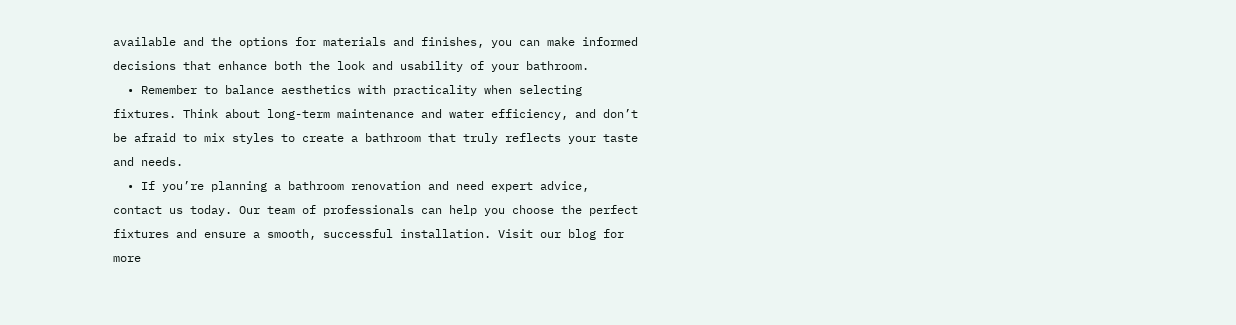available and the options for materials and finishes, you can make informed decisions that enhance both the look and usability of your bathroom.
  • Remember to balance aesthetics with practicality when selecting fixtures. Think about long-term maintenance and water efficiency, and don’t be afraid to mix styles to create a bathroom that truly reflects your taste and needs.
  • If you’re planning a bathroom renovation and need expert advice, contact us today. Our team of professionals can help you choose the perfect fixtures and ensure a smooth, successful installation. Visit our blog for more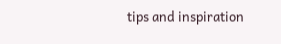tips and inspiration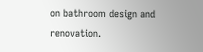on bathroom design and renovation.